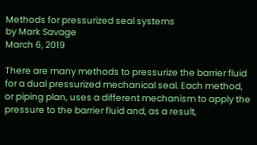Methods for pressurized seal systems
by Mark Savage
March 6, 2019

There are many methods to pressurize the barrier fluid for a dual pressurized mechanical seal. Each method, or piping plan, uses a different mechanism to apply the pressure to the barrier fluid and, as a result,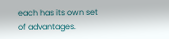each has its own set of advantages.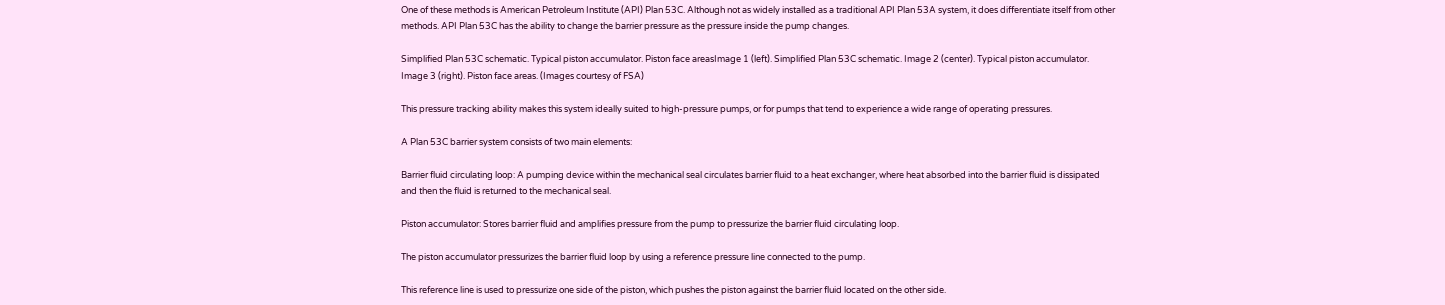One of these methods is American Petroleum Institute (API) Plan 53C. Although not as widely installed as a traditional API Plan 53A system, it does differentiate itself from other methods. API Plan 53C has the ability to change the barrier pressure as the pressure inside the pump changes.

Simplified Plan 53C schematic. Typical piston accumulator. Piston face areasImage 1 (left). Simplified Plan 53C schematic. Image 2 (center). Typical piston accumulator. Image 3 (right). Piston face areas. (Images courtesy of FSA)

This pressure tracking ability makes this system ideally suited to high-pressure pumps, or for pumps that tend to experience a wide range of operating pressures.

A Plan 53C barrier system consists of two main elements:

Barrier fluid circulating loop: A pumping device within the mechanical seal circulates barrier fluid to a heat exchanger, where heat absorbed into the barrier fluid is dissipated and then the fluid is returned to the mechanical seal.

Piston accumulator: Stores barrier fluid and amplifies pressure from the pump to pressurize the barrier fluid circulating loop.

The piston accumulator pressurizes the barrier fluid loop by using a reference pressure line connected to the pump.

This reference line is used to pressurize one side of the piston, which pushes the piston against the barrier fluid located on the other side.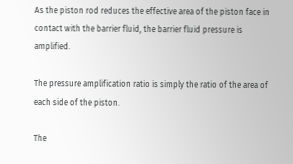As the piston rod reduces the effective area of the piston face in contact with the barrier fluid, the barrier fluid pressure is amplified.

The pressure amplification ratio is simply the ratio of the area of each side of the piston.

The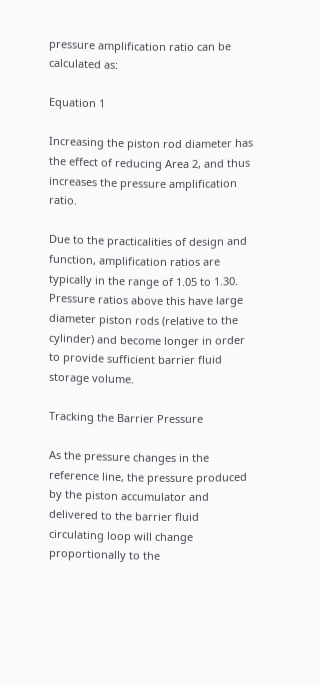pressure amplification ratio can be calculated as:

Equation 1

Increasing the piston rod diameter has the effect of reducing Area 2, and thus increases the pressure amplification ratio.

Due to the practicalities of design and function, amplification ratios are typically in the range of 1.05 to 1.30. Pressure ratios above this have large diameter piston rods (relative to the cylinder) and become longer in order to provide sufficient barrier fluid storage volume.

Tracking the Barrier Pressure

As the pressure changes in the reference line, the pressure produced by the piston accumulator and delivered to the barrier fluid circulating loop will change proportionally to the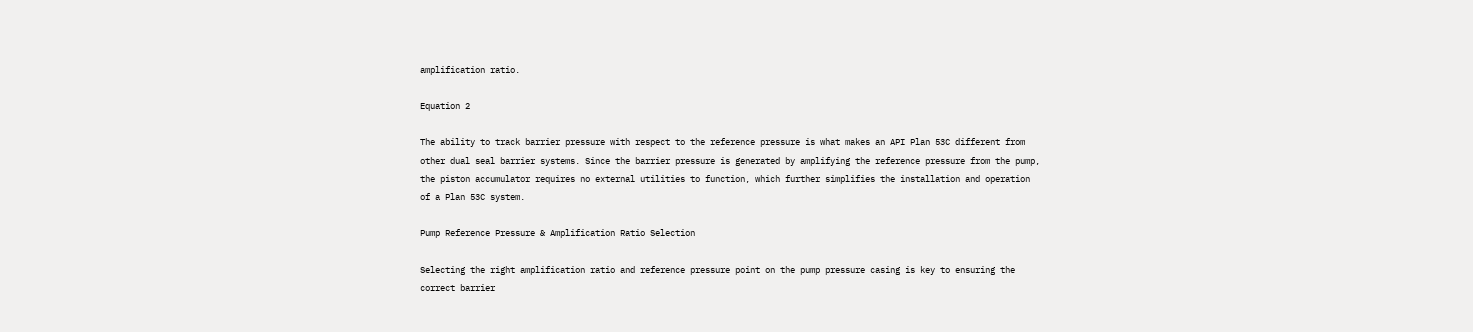amplification ratio.

Equation 2

The ability to track barrier pressure with respect to the reference pressure is what makes an API Plan 53C different from other dual seal barrier systems. Since the barrier pressure is generated by amplifying the reference pressure from the pump, the piston accumulator requires no external utilities to function, which further simplifies the installation and operation of a Plan 53C system.

Pump Reference Pressure & Amplification Ratio Selection

Selecting the right amplification ratio and reference pressure point on the pump pressure casing is key to ensuring the correct barrier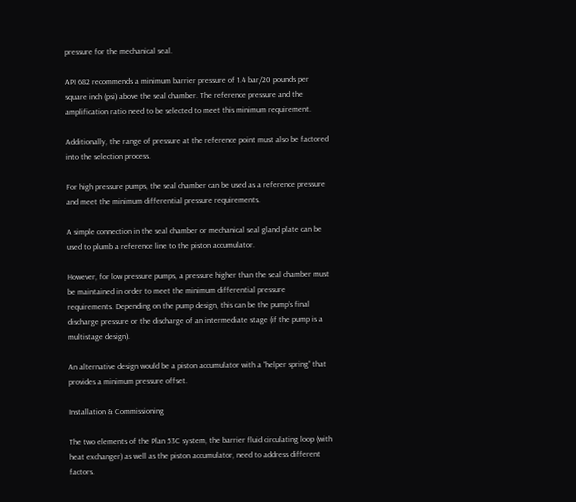pressure for the mechanical seal.

API 682 recommends a minimum barrier pressure of 1.4 bar/20 pounds per square inch (psi) above the seal chamber. The reference pressure and the amplification ratio need to be selected to meet this minimum requirement.

Additionally, the range of pressure at the reference point must also be factored into the selection process.

For high pressure pumps, the seal chamber can be used as a reference pressure and meet the minimum differential pressure requirements.

A simple connection in the seal chamber or mechanical seal gland plate can be used to plumb a reference line to the piston accumulator.

However, for low pressure pumps, a pressure higher than the seal chamber must be maintained in order to meet the minimum differential pressure requirements. Depending on the pump design, this can be the pump’s final discharge pressure or the discharge of an intermediate stage (if the pump is a multistage design).

An alternative design would be a piston accumulator with a “helper spring” that provides a minimum pressure offset.

Installation & Commissioning

The two elements of the Plan 53C system, the barrier fluid circulating loop (with heat exchanger) as well as the piston accumulator, need to address different factors.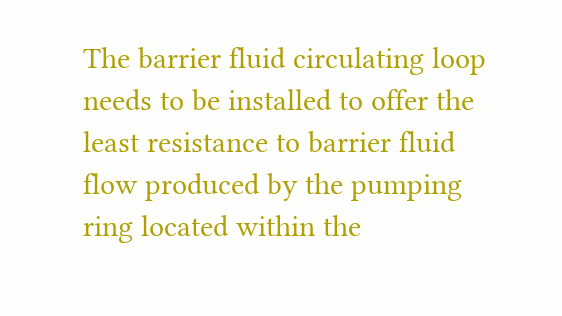The barrier fluid circulating loop needs to be installed to offer the least resistance to barrier fluid flow produced by the pumping ring located within the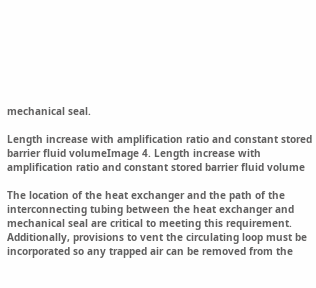mechanical seal.

Length increase with amplification ratio and constant stored barrier fluid volumeImage 4. Length increase with amplification ratio and constant stored barrier fluid volume

The location of the heat exchanger and the path of the interconnecting tubing between the heat exchanger and mechanical seal are critical to meeting this requirement. Additionally, provisions to vent the circulating loop must be incorporated so any trapped air can be removed from the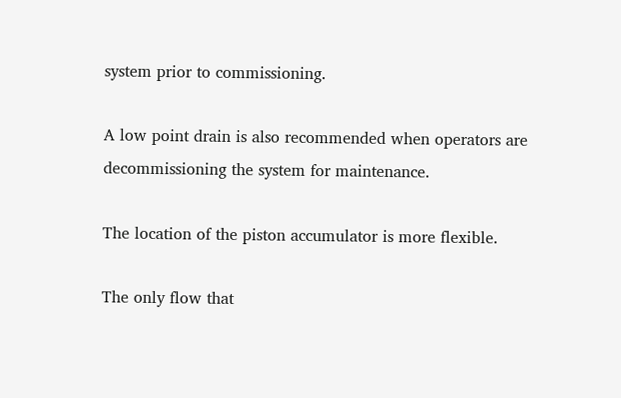system prior to commissioning.

A low point drain is also recommended when operators are decommissioning the system for maintenance.

The location of the piston accumulator is more flexible.

The only flow that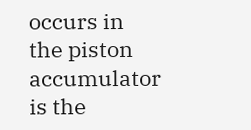occurs in the piston accumulator is the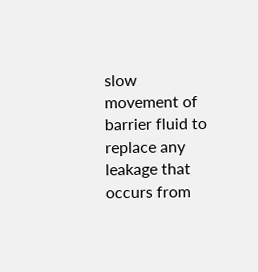slow movement of barrier fluid to replace any leakage that occurs from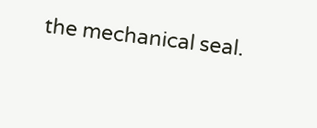the mechanical seal.